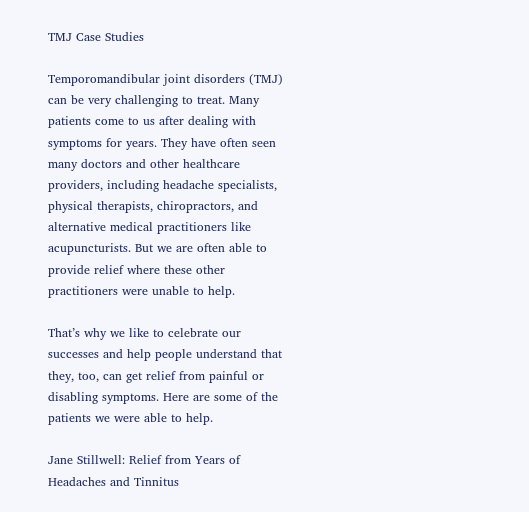TMJ Case Studies

Temporomandibular joint disorders (TMJ) can be very challenging to treat. Many patients come to us after dealing with symptoms for years. They have often seen many doctors and other healthcare providers, including headache specialists, physical therapists, chiropractors, and alternative medical practitioners like acupuncturists. But we are often able to provide relief where these other practitioners were unable to help.

That’s why we like to celebrate our successes and help people understand that they, too, can get relief from painful or disabling symptoms. Here are some of the patients we were able to help.

Jane Stillwell: Relief from Years of Headaches and Tinnitus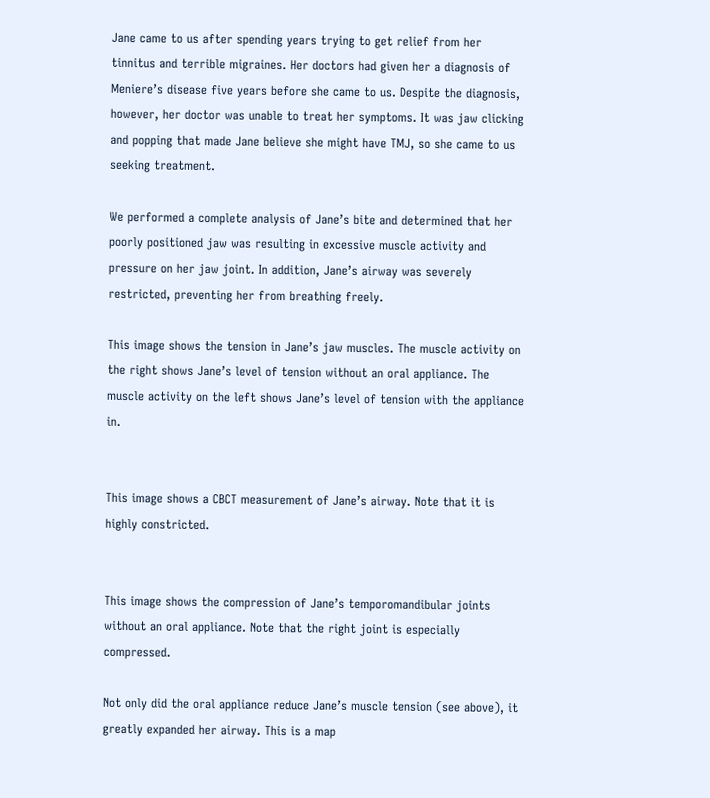Jane came to us after spending years trying to get relief from her tinnitus and terrible migraines. Her doctors had given her a diagnosis of Meniere’s disease five years before she came to us. Despite the diagnosis, however, her doctor was unable to treat her symptoms. It was jaw clicking and popping that made Jane believe she might have TMJ, so she came to us seeking treatment.

We performed a complete analysis of Jane’s bite and determined that her poorly positioned jaw was resulting in excessive muscle activity and pressure on her jaw joint. In addition, Jane’s airway was severely restricted, preventing her from breathing freely.

This image shows the tension in Jane’s jaw muscles. The muscle activity on the right shows Jane’s level of tension without an oral appliance. The muscle activity on the left shows Jane’s level of tension with the appliance in.


This image shows a CBCT measurement of Jane’s airway. Note that it is highly constricted.


This image shows the compression of Jane’s temporomandibular joints without an oral appliance. Note that the right joint is especially compressed.

Not only did the oral appliance reduce Jane’s muscle tension (see above), it greatly expanded her airway. This is a map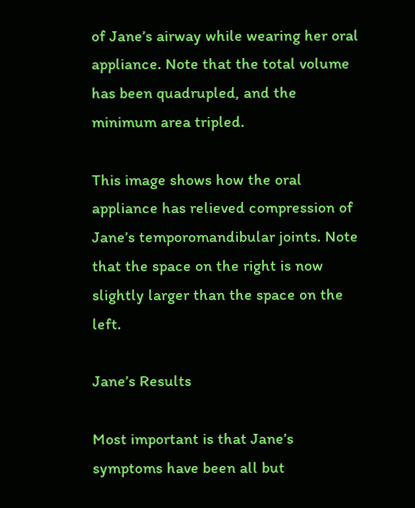of Jane’s airway while wearing her oral appliance. Note that the total volume has been quadrupled, and the minimum area tripled.

This image shows how the oral appliance has relieved compression of Jane’s temporomandibular joints. Note that the space on the right is now slightly larger than the space on the left.

Jane’s Results

Most important is that Jane’s symptoms have been all but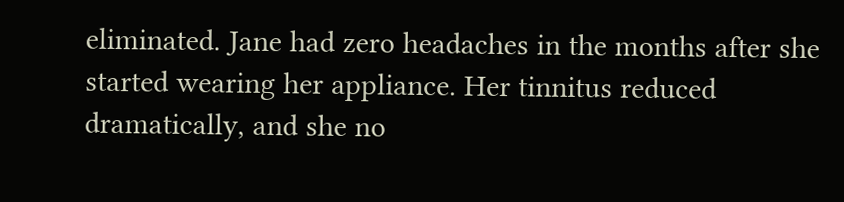eliminated. Jane had zero headaches in the months after she started wearing her appliance. Her tinnitus reduced dramatically, and she no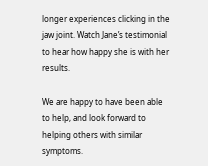longer experiences clicking in the jaw joint. Watch Jane’s testimonial to hear how happy she is with her results.

We are happy to have been able to help, and look forward to helping others with similar symptoms.